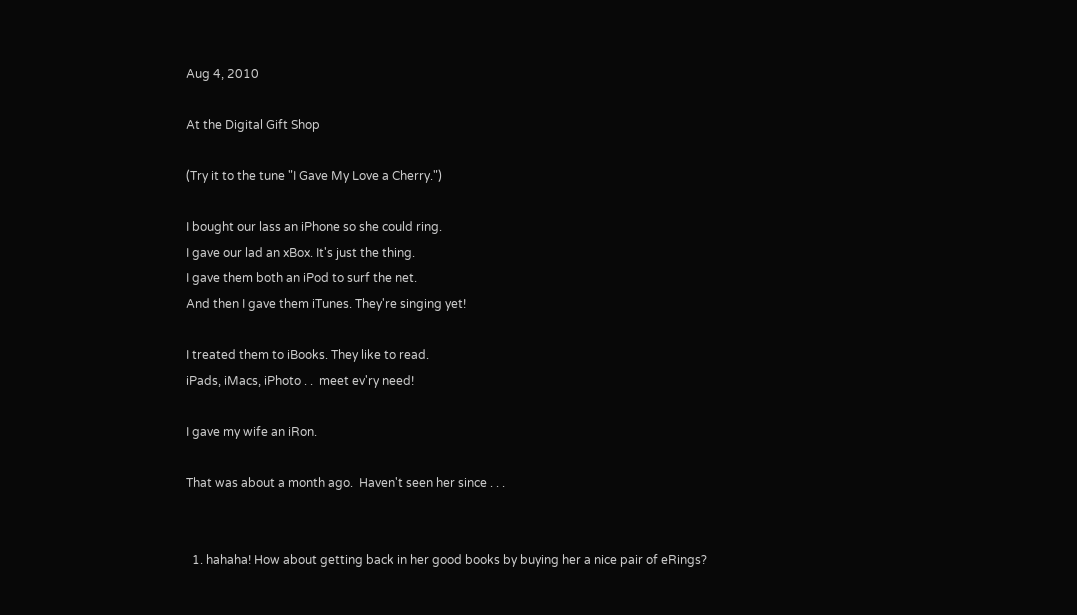Aug 4, 2010

At the Digital Gift Shop

(Try it to the tune "I Gave My Love a Cherry.")

I bought our lass an iPhone so she could ring.
I gave our lad an xBox. It's just the thing.
I gave them both an iPod to surf the net.
And then I gave them iTunes. They're singing yet!

I treated them to iBooks. They like to read.
iPads, iMacs, iPhoto . .  meet ev'ry need!

I gave my wife an iRon.

That was about a month ago.  Haven't seen her since . . .


  1. hahaha! How about getting back in her good books by buying her a nice pair of eRings?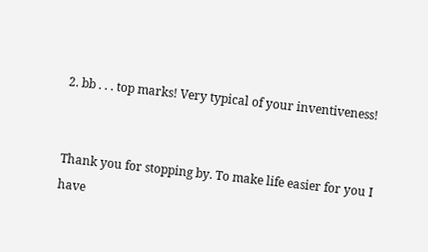2. bb . . . top marks! Very typical of your inventiveness!


Thank you for stopping by. To make life easier for you I have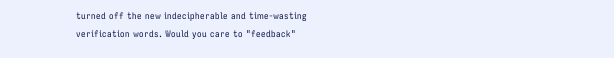turned off the new indecipherable and time-wasting verification words. Would you care to "feedback"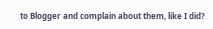to Blogger and complain about them, like I did?